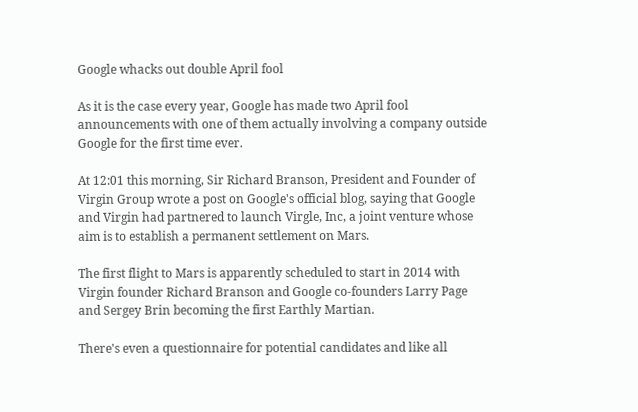Google whacks out double April fool

As it is the case every year, Google has made two April fool announcements with one of them actually involving a company outside Google for the first time ever.

At 12:01 this morning, Sir Richard Branson, President and Founder of Virgin Group wrote a post on Google's official blog, saying that Google and Virgin had partnered to launch Virgle, Inc, a joint venture whose aim is to establish a permanent settlement on Mars.

The first flight to Mars is apparently scheduled to start in 2014 with Virgin founder Richard Branson and Google co-founders Larry Page and Sergey Brin becoming the first Earthly Martian.

There's even a questionnaire for potential candidates and like all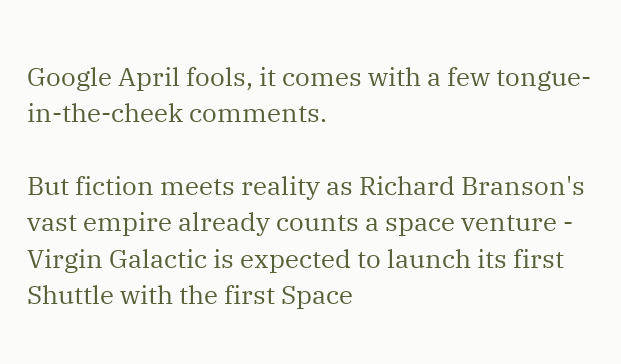Google April fools, it comes with a few tongue-in-the-cheek comments.

But fiction meets reality as Richard Branson's vast empire already counts a space venture - Virgin Galactic is expected to launch its first Shuttle with the first Space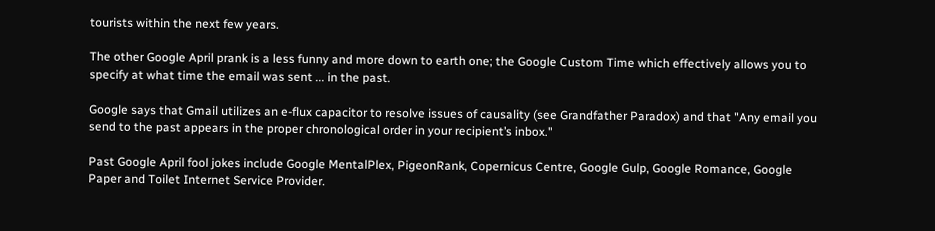tourists within the next few years.

The other Google April prank is a less funny and more down to earth one; the Google Custom Time which effectively allows you to specify at what time the email was sent ... in the past.

Google says that Gmail utilizes an e-flux capacitor to resolve issues of causality (see Grandfather Paradox) and that "Any email you send to the past appears in the proper chronological order in your recipient’s inbox."

Past Google April fool jokes include Google MentalPlex, PigeonRank, Copernicus Centre, Google Gulp, Google Romance, Google Paper and Toilet Internet Service Provider.